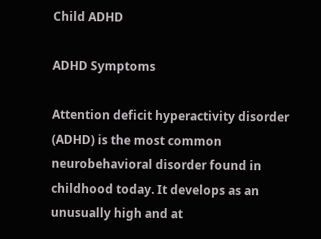Child ADHD

ADHD Symptoms

Attention deficit hyperactivity disorder (ADHD) is the most common neurobehavioral disorder found in childhood today. It develops as an unusually high and at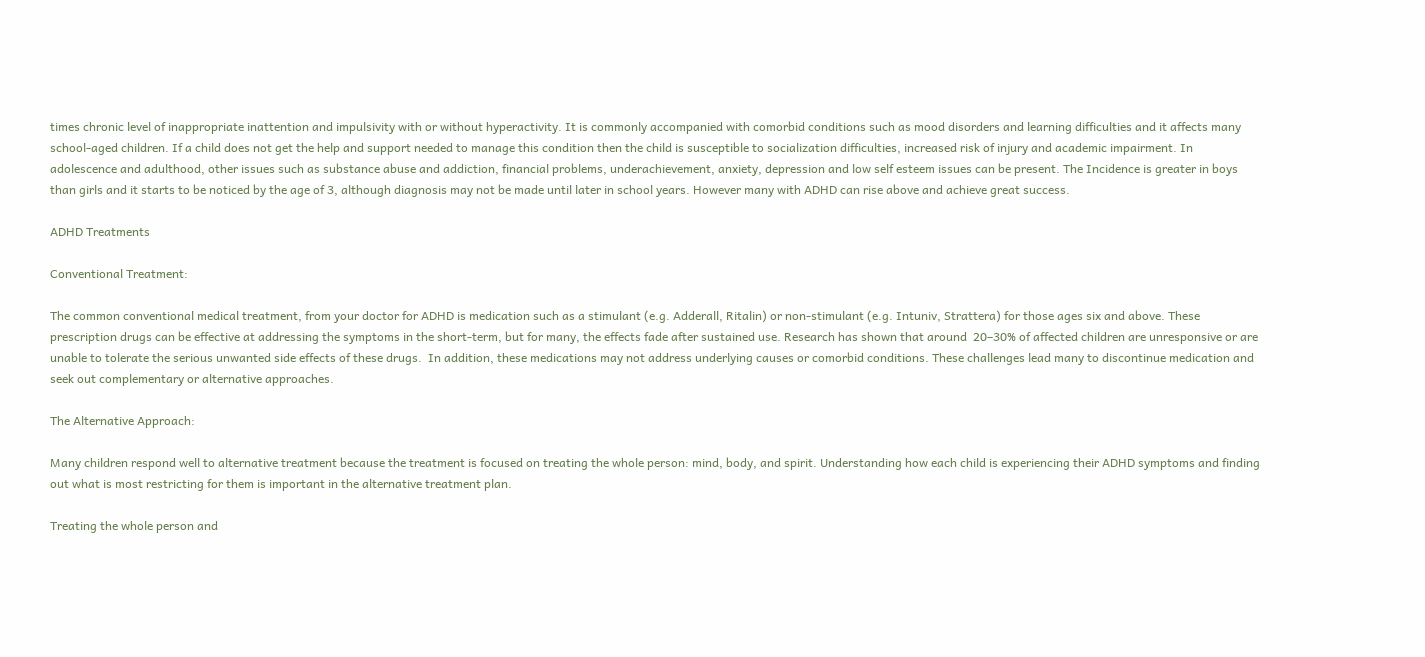times chronic level of inappropriate inattention and impulsivity with or without hyperactivity. It is commonly accompanied with comorbid conditions such as mood disorders and learning difficulties and it affects many school-aged children. If a child does not get the help and support needed to manage this condition then the child is susceptible to socialization difficulties, increased risk of injury and academic impairment. In adolescence and adulthood, other issues such as substance abuse and addiction, financial problems, underachievement, anxiety, depression and low self esteem issues can be present. The Incidence is greater in boys than girls and it starts to be noticed by the age of 3, although diagnosis may not be made until later in school years. However many with ADHD can rise above and achieve great success.

ADHD Treatments

Conventional Treatment:

The common conventional medical treatment, from your doctor for ADHD is medication such as a stimulant (e.g. Adderall, Ritalin) or non-stimulant (e.g. Intuniv, Strattera) for those ages six and above. These prescription drugs can be effective at addressing the symptoms in the short-term, but for many, the effects fade after sustained use. Research has shown that around  20–30% of affected children are unresponsive or are unable to tolerate the serious unwanted side effects of these drugs.  In addition, these medications may not address underlying causes or comorbid conditions. These challenges lead many to discontinue medication and seek out complementary or alternative approaches.

The Alternative Approach:

Many children respond well to alternative treatment because the treatment is focused on treating the whole person: mind, body, and spirit. Understanding how each child is experiencing their ADHD symptoms and finding out what is most restricting for them is important in the alternative treatment plan.

Treating the whole person and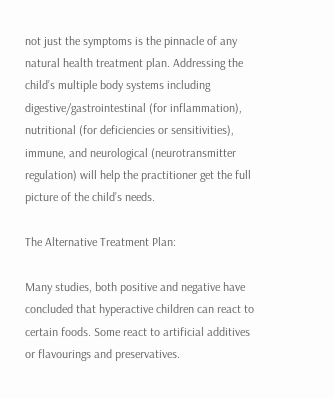not just the symptoms is the pinnacle of any natural health treatment plan. Addressing the child’s multiple body systems including digestive/gastrointestinal (for inflammation), nutritional (for deficiencies or sensitivities), immune, and neurological (neurotransmitter regulation) will help the practitioner get the full picture of the child’s needs.

The Alternative Treatment Plan:

Many studies, both positive and negative have concluded that hyperactive children can react to certain foods. Some react to artificial additives or flavourings and preservatives.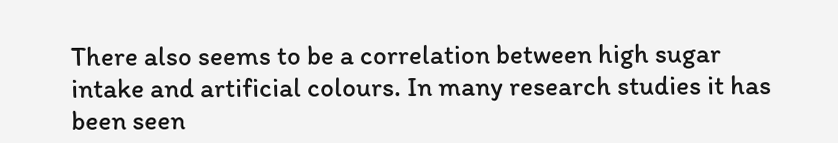There also seems to be a correlation between high sugar intake and artificial colours. In many research studies it has been seen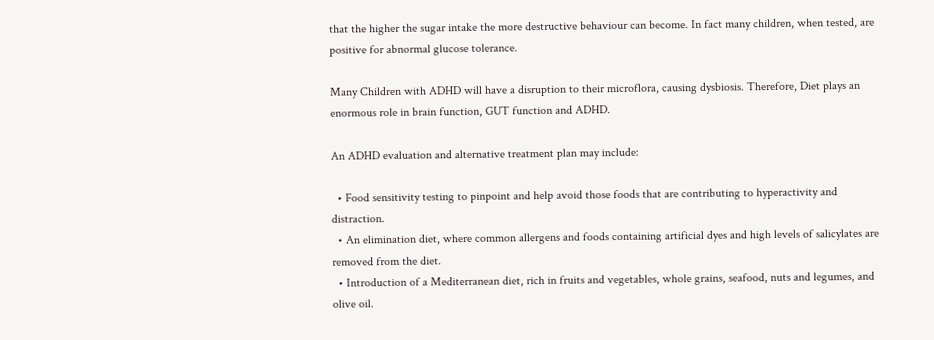that the higher the sugar intake the more destructive behaviour can become. In fact many children, when tested, are positive for abnormal glucose tolerance.

Many Children with ADHD will have a disruption to their microflora, causing dysbiosis. Therefore, Diet plays an enormous role in brain function, GUT function and ADHD.

An ADHD evaluation and alternative treatment plan may include:

  • Food sensitivity testing to pinpoint and help avoid those foods that are contributing to hyperactivity and distraction.
  • An elimination diet, where common allergens and foods containing artificial dyes and high levels of salicylates are removed from the diet.
  • Introduction of a Mediterranean diet, rich in fruits and vegetables, whole grains, seafood, nuts and legumes, and olive oil.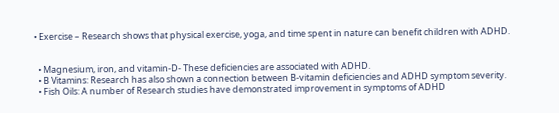• Exercise – Research shows that physical exercise, yoga, and time spent in nature can benefit children with ADHD.


  • Magnesium, iron, and vitamin-D- These deficiencies are associated with ADHD.
  • B Vitamins: Research has also shown a connection between B-vitamin deficiencies and ADHD symptom severity.
  • Fish Oils: A number of Research studies have demonstrated improvement in symptoms of ADHD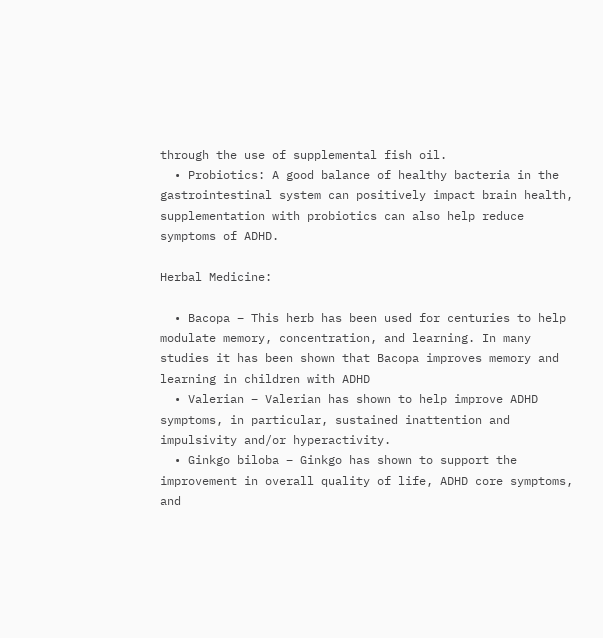through the use of supplemental fish oil.
  • Probiotics: A good balance of healthy bacteria in the gastrointestinal system can positively impact brain health, supplementation with probiotics can also help reduce symptoms of ADHD.

Herbal Medicine:

  • Bacopa – This herb has been used for centuries to help modulate memory, concentration, and learning. In many studies it has been shown that Bacopa improves memory and learning in children with ADHD
  • Valerian – Valerian has shown to help improve ADHD symptoms, in particular, sustained inattention and impulsivity and/or hyperactivity.
  • Ginkgo biloba – Ginkgo has shown to support the improvement in overall quality of life, ADHD core symptoms, and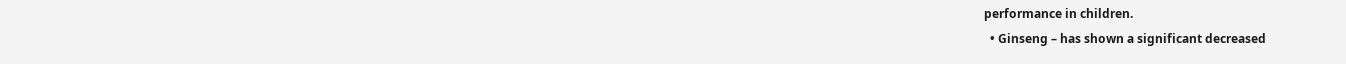performance in children.
  • Ginseng – has shown a significant decreased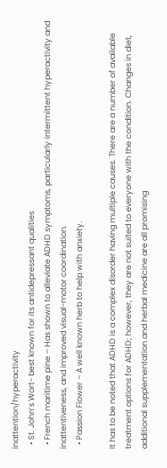inattention/hyperactivity
  • St. John’s Wort- best known for its antidepressant qualities
  • French maritime pine – Has shown to alleviate ADHD symptoms, particularly intermittent hyperactivity and inattentiveness, and improved visual-motor coordination.
  • Passion Flower – A well known herb to help with anxiety.

It has to be noted that ADHD is a complex disorder having multiple causes. There are a number of available treatment options for ADHD; however, they are not suited to everyone with the condition. Changes in diet, additional supplementation and herbal medicine are all promising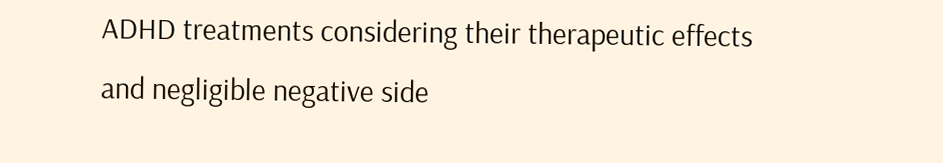ADHD treatments considering their therapeutic effects and negligible negative side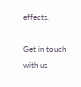effects.

Get in touch with us